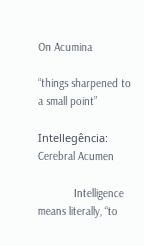On Acumina

“things sharpened to a small point”

Intellegência: Cerebral Acumen

            Intelligence means literally, “to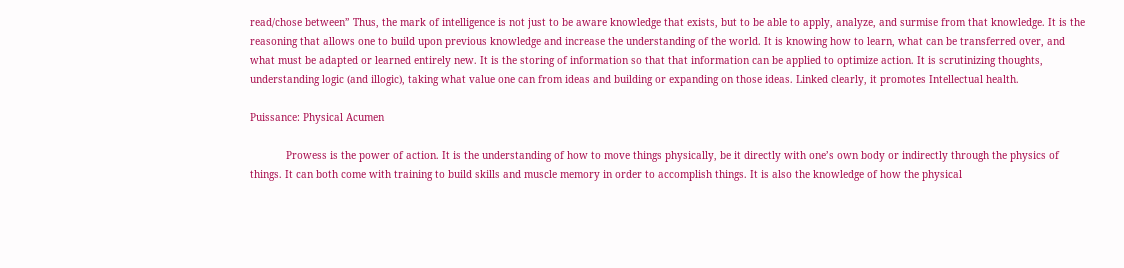read/chose between” Thus, the mark of intelligence is not just to be aware knowledge that exists, but to be able to apply, analyze, and surmise from that knowledge. It is the reasoning that allows one to build upon previous knowledge and increase the understanding of the world. It is knowing how to learn, what can be transferred over, and what must be adapted or learned entirely new. It is the storing of information so that that information can be applied to optimize action. It is scrutinizing thoughts, understanding logic (and illogic), taking what value one can from ideas and building or expanding on those ideas. Linked clearly, it promotes Intellectual health.

Puissance: Physical Acumen

            Prowess is the power of action. It is the understanding of how to move things physically, be it directly with one’s own body or indirectly through the physics of things. It can both come with training to build skills and muscle memory in order to accomplish things. It is also the knowledge of how the physical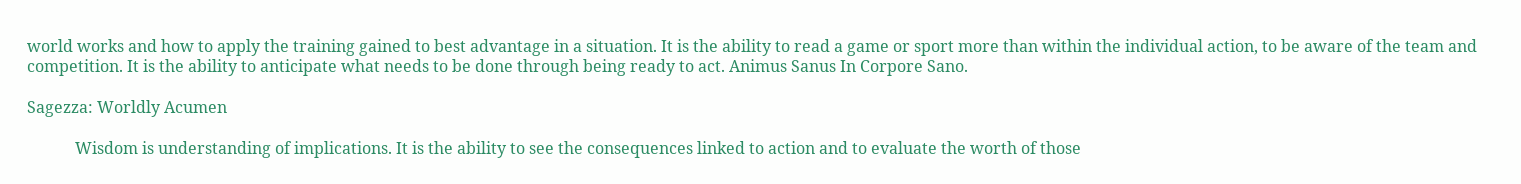world works and how to apply the training gained to best advantage in a situation. It is the ability to read a game or sport more than within the individual action, to be aware of the team and competition. It is the ability to anticipate what needs to be done through being ready to act. Animus Sanus In Corpore Sano.

Sagezza: Worldly Acumen

            Wisdom is understanding of implications. It is the ability to see the consequences linked to action and to evaluate the worth of those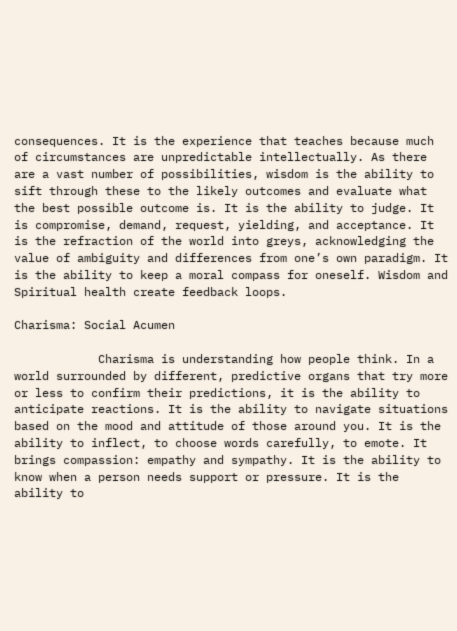consequences. It is the experience that teaches because much of circumstances are unpredictable intellectually. As there are a vast number of possibilities, wisdom is the ability to sift through these to the likely outcomes and evaluate what the best possible outcome is. It is the ability to judge. It is compromise, demand, request, yielding, and acceptance. It is the refraction of the world into greys, acknowledging the value of ambiguity and differences from one’s own paradigm. It is the ability to keep a moral compass for oneself. Wisdom and Spiritual health create feedback loops.

Charisma: Social Acumen

            Charisma is understanding how people think. In a world surrounded by different, predictive organs that try more or less to confirm their predictions, it is the ability to anticipate reactions. It is the ability to navigate situations based on the mood and attitude of those around you. It is the ability to inflect, to choose words carefully, to emote. It brings compassion: empathy and sympathy. It is the ability to know when a person needs support or pressure. It is the ability to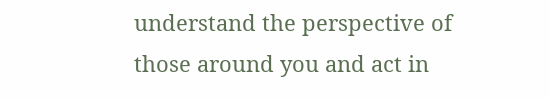understand the perspective of those around you and act in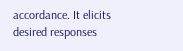accordance. It elicits desired responses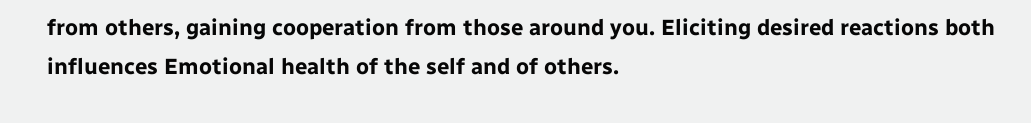from others, gaining cooperation from those around you. Eliciting desired reactions both influences Emotional health of the self and of others.